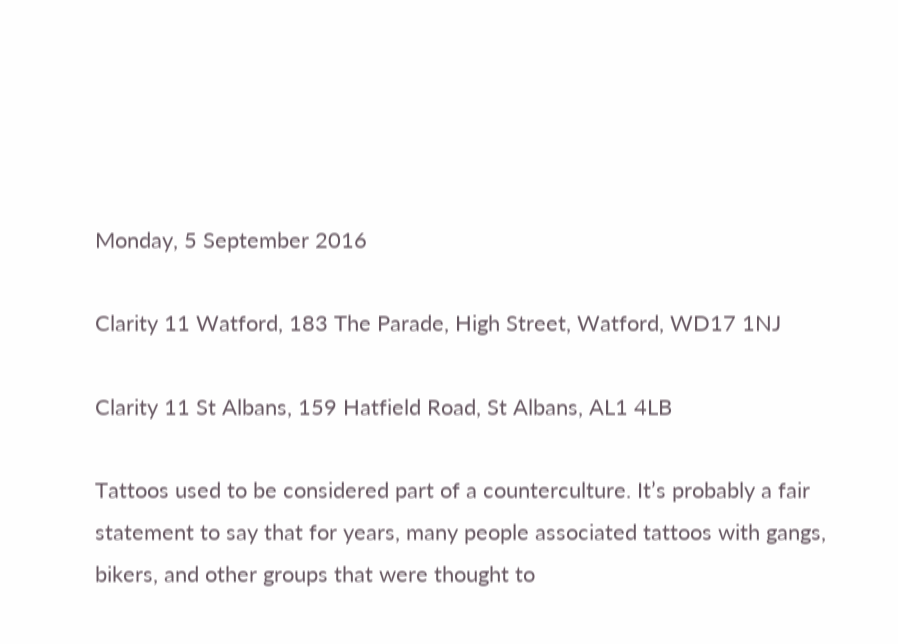Monday, 5 September 2016

Clarity 11 Watford, 183 The Parade, High Street, Watford, WD17 1NJ

Clarity 11 St Albans, 159 Hatfield Road, St Albans, AL1 4LB

Tattoos used to be considered part of a counterculture. It’s probably a fair statement to say that for years, many people associated tattoos with gangs, bikers, and other groups that were thought to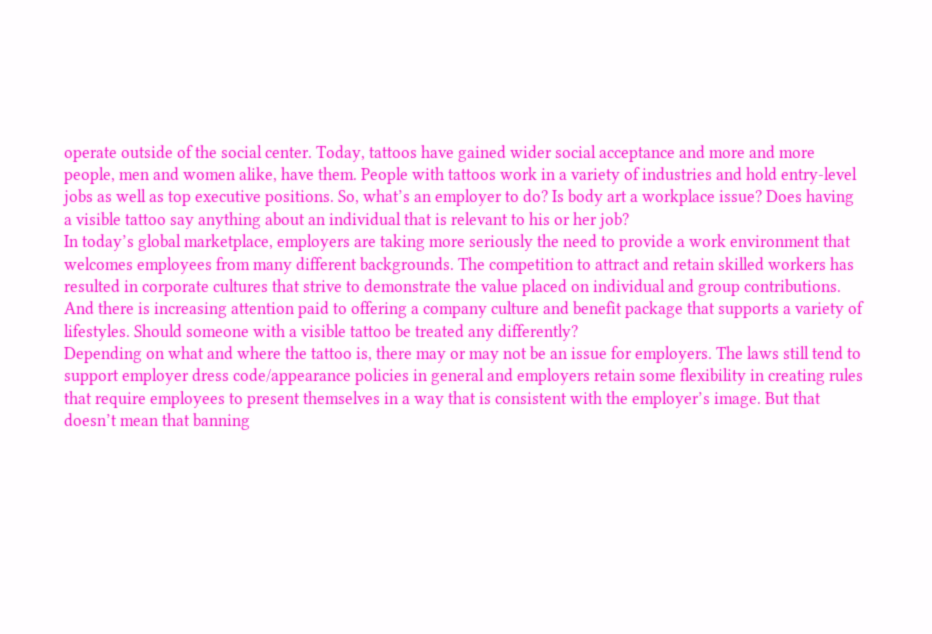operate outside of the social center. Today, tattoos have gained wider social acceptance and more and more people, men and women alike, have them. People with tattoos work in a variety of industries and hold entry-level jobs as well as top executive positions. So, what’s an employer to do? Is body art a workplace issue? Does having a visible tattoo say anything about an individual that is relevant to his or her job?
In today’s global marketplace, employers are taking more seriously the need to provide a work environment that welcomes employees from many different backgrounds. The competition to attract and retain skilled workers has resulted in corporate cultures that strive to demonstrate the value placed on individual and group contributions. And there is increasing attention paid to offering a company culture and benefit package that supports a variety of lifestyles. Should someone with a visible tattoo be treated any differently?
Depending on what and where the tattoo is, there may or may not be an issue for employers. The laws still tend to support employer dress code/appearance policies in general and employers retain some flexibility in creating rules that require employees to present themselves in a way that is consistent with the employer’s image. But that doesn’t mean that banning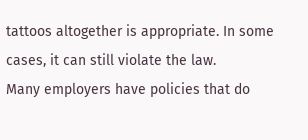tattoos altogether is appropriate. In some cases, it can still violate the law.
Many employers have policies that do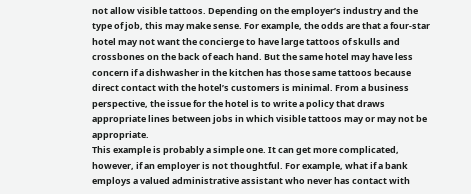not allow visible tattoos. Depending on the employer’s industry and the type of job, this may make sense. For example, the odds are that a four-star hotel may not want the concierge to have large tattoos of skulls and crossbones on the back of each hand. But the same hotel may have less concern if a dishwasher in the kitchen has those same tattoos because direct contact with the hotel’s customers is minimal. From a business perspective, the issue for the hotel is to write a policy that draws appropriate lines between jobs in which visible tattoos may or may not be appropriate.
This example is probably a simple one. It can get more complicated, however, if an employer is not thoughtful. For example, what if a bank employs a valued administrative assistant who never has contact with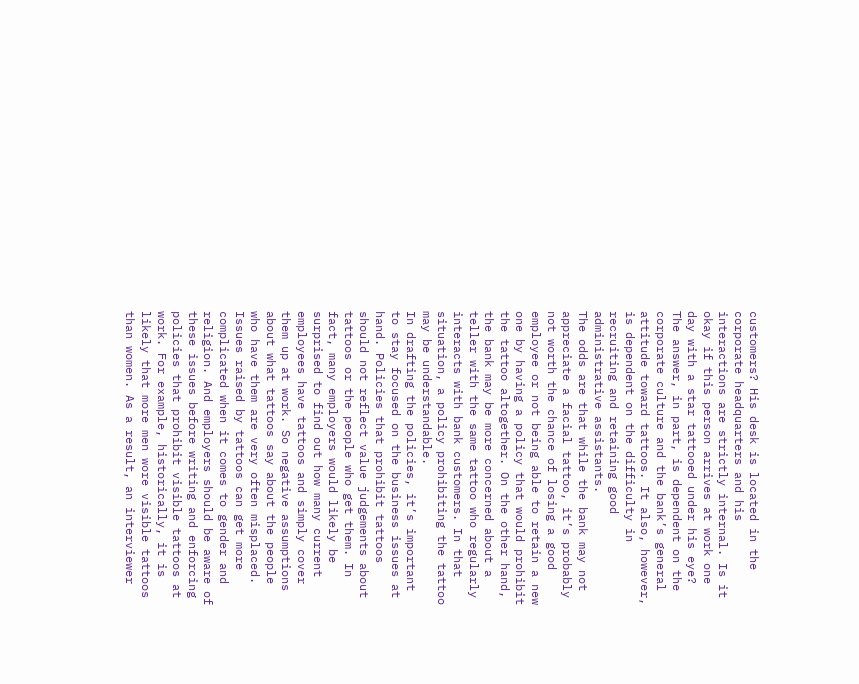customers? His desk is located in the corporate headquarters and his interactions are strictly internal. Is it okay if this person arrives at work one day with a star tattooed under his eye? The answer, in part, is dependent on the corporate culture and the bank’s general attitude toward tattoos. It also, however, is dependent on the difficulty in recruiting and retaining good administrative assistants.
The odds are that while the bank may not appreciate a facial tattoo, it’s probably not worth the chance of losing a good employee or not being able to retain a new one by having a policy that would prohibit the tattoo altogether. On the other hand, the bank may be more concerned about a teller with the same tattoo who regularly interacts with bank customers. In that situation, a policy prohibiting the tattoo may be understandable.
In drafting the policies, it’s important to stay focused on the business issues at hand. Policies that prohibit tattoos should not reflect value judgements about tattoos or the people who get them. In fact, many employers would likely be surprised to find out how many current employees have tattoos and simply cover them up at work. So negative assumptions about what tattoos say about the people who have them are very often misplaced.
Issues raised by tattoos can get more complicated when it comes to gender and religion. And employers should be aware of these issues before writing and enforcing policies that prohibit visible tattoos at work. For example, historically, it is likely that more men wore visible tattoos than women. As a result, an interviewer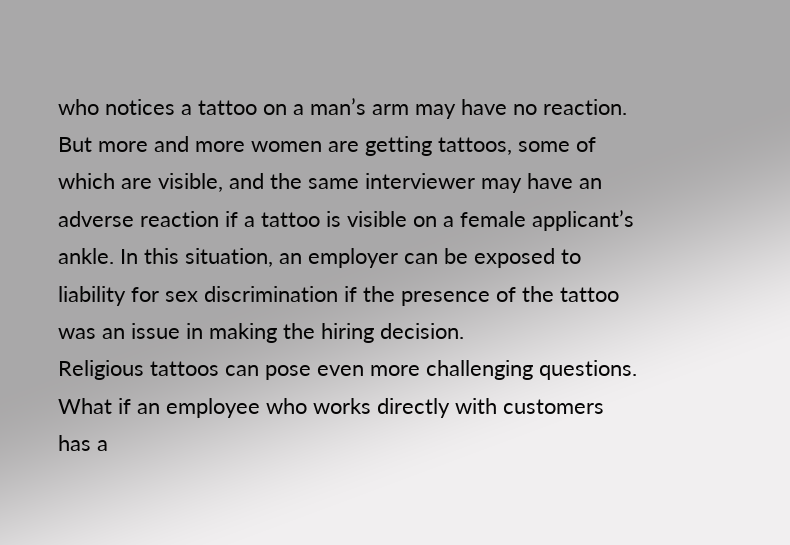who notices a tattoo on a man’s arm may have no reaction. But more and more women are getting tattoos, some of which are visible, and the same interviewer may have an adverse reaction if a tattoo is visible on a female applicant’s ankle. In this situation, an employer can be exposed to liability for sex discrimination if the presence of the tattoo was an issue in making the hiring decision.
Religious tattoos can pose even more challenging questions. What if an employee who works directly with customers has a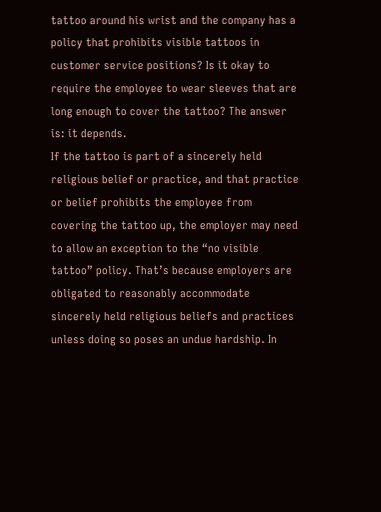tattoo around his wrist and the company has a policy that prohibits visible tattoos in customer service positions? Is it okay to require the employee to wear sleeves that are long enough to cover the tattoo? The answer is: it depends.
If the tattoo is part of a sincerely held religious belief or practice, and that practice or belief prohibits the employee from covering the tattoo up, the employer may need to allow an exception to the “no visible tattoo” policy. That’s because employers are obligated to reasonably accommodate sincerely held religious beliefs and practices unless doing so poses an undue hardship. In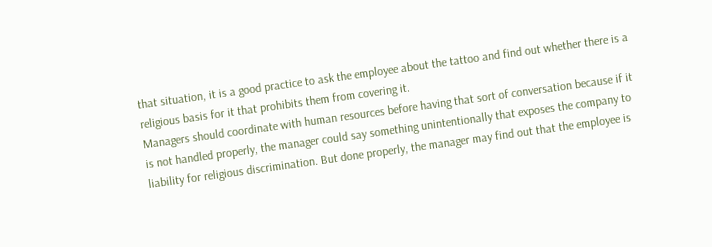that situation, it is a good practice to ask the employee about the tattoo and find out whether there is a religious basis for it that prohibits them from covering it.
Managers should coordinate with human resources before having that sort of conversation because if it is not handled properly, the manager could say something unintentionally that exposes the company to liability for religious discrimination. But done properly, the manager may find out that the employee is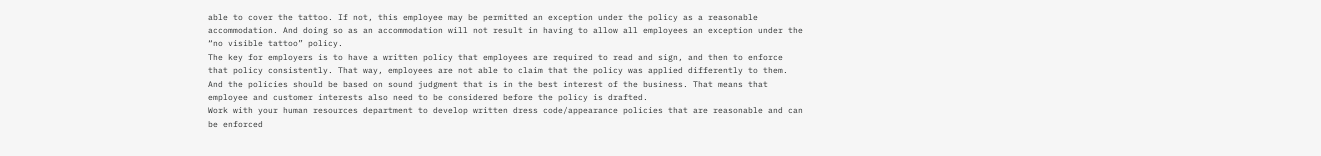able to cover the tattoo. If not, this employee may be permitted an exception under the policy as a reasonable accommodation. And doing so as an accommodation will not result in having to allow all employees an exception under the “no visible tattoo” policy.
The key for employers is to have a written policy that employees are required to read and sign, and then to enforce that policy consistently. That way, employees are not able to claim that the policy was applied differently to them. And the policies should be based on sound judgment that is in the best interest of the business. That means that employee and customer interests also need to be considered before the policy is drafted.
Work with your human resources department to develop written dress code/appearance policies that are reasonable and can be enforced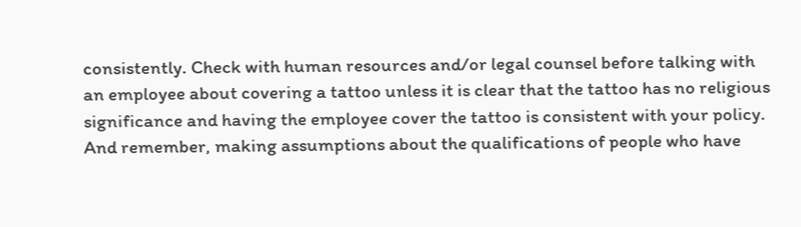consistently. Check with human resources and/or legal counsel before talking with an employee about covering a tattoo unless it is clear that the tattoo has no religious significance and having the employee cover the tattoo is consistent with your policy. And remember, making assumptions about the qualifications of people who have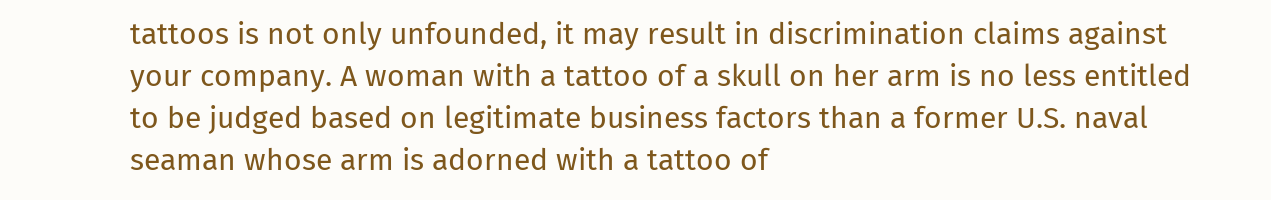tattoos is not only unfounded, it may result in discrimination claims against your company. A woman with a tattoo of a skull on her arm is no less entitled to be judged based on legitimate business factors than a former U.S. naval seaman whose arm is adorned with a tattoo of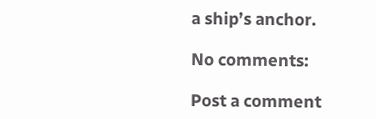a ship’s anchor.

No comments:

Post a comment